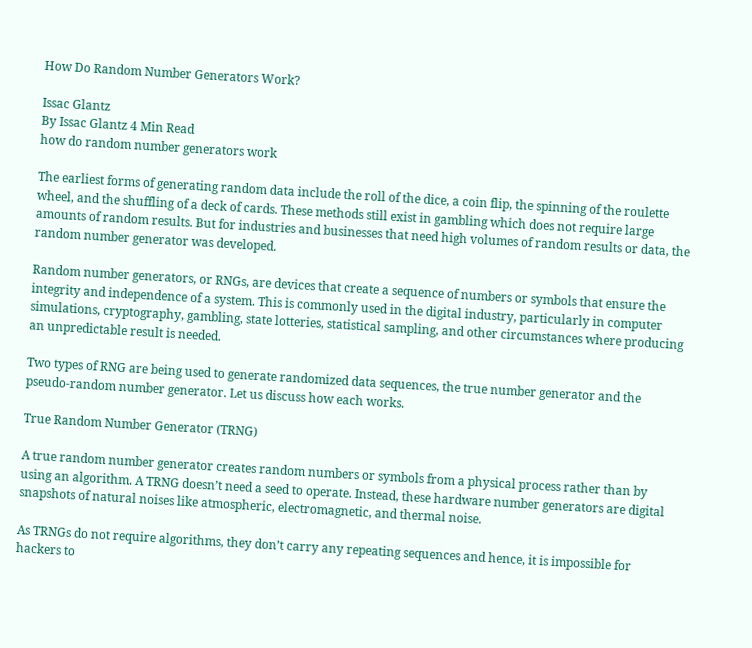How Do Random Number Generators Work?

Issac Glantz
By Issac Glantz 4 Min Read
how do random number generators work

The earliest forms of generating random data include the roll of the dice, a coin flip, the spinning of the roulette wheel, and the shuffling of a deck of cards. These methods still exist in gambling which does not require large amounts of random results. But for industries and businesses that need high volumes of random results or data, the random number generator was developed.

Random number generators, or RNGs, are devices that create a sequence of numbers or symbols that ensure the integrity and independence of a system. This is commonly used in the digital industry, particularly in computer simulations, cryptography, gambling, state lotteries, statistical sampling, and other circumstances where producing an unpredictable result is needed.

Two types of RNG are being used to generate randomized data sequences, the true number generator and the pseudo-random number generator. Let us discuss how each works.

True Random Number Generator (TRNG)

A true random number generator creates random numbers or symbols from a physical process rather than by using an algorithm. A TRNG doesn’t need a seed to operate. Instead, these hardware number generators are digital snapshots of natural noises like atmospheric, electromagnetic, and thermal noise.

As TRNGs do not require algorithms, they don’t carry any repeating sequences and hence, it is impossible for hackers to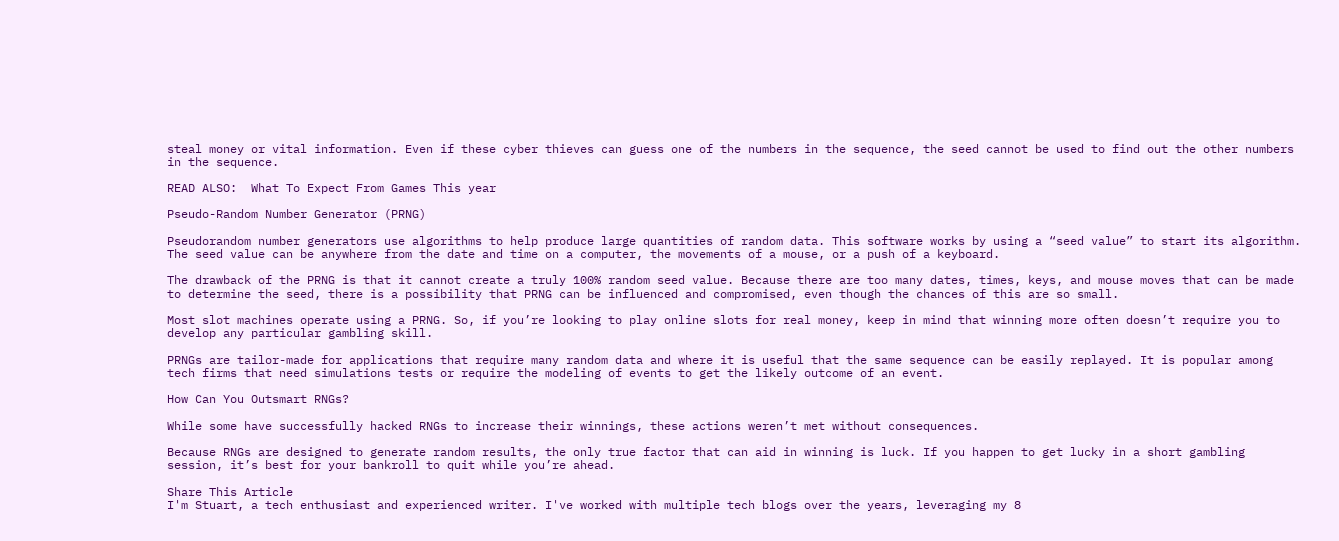steal money or vital information. Even if these cyber thieves can guess one of the numbers in the sequence, the seed cannot be used to find out the other numbers in the sequence.

READ ALSO:  What To Expect From Games This year

Pseudo-Random Number Generator (PRNG)

Pseudorandom number generators use algorithms to help produce large quantities of random data. This software works by using a “seed value” to start its algorithm. The seed value can be anywhere from the date and time on a computer, the movements of a mouse, or a push of a keyboard.

The drawback of the PRNG is that it cannot create a truly 100% random seed value. Because there are too many dates, times, keys, and mouse moves that can be made to determine the seed, there is a possibility that PRNG can be influenced and compromised, even though the chances of this are so small.

Most slot machines operate using a PRNG. So, if you’re looking to play online slots for real money, keep in mind that winning more often doesn’t require you to develop any particular gambling skill.

PRNGs are tailor-made for applications that require many random data and where it is useful that the same sequence can be easily replayed. It is popular among tech firms that need simulations tests or require the modeling of events to get the likely outcome of an event.

How Can You Outsmart RNGs?

While some have successfully hacked RNGs to increase their winnings, these actions weren’t met without consequences.

Because RNGs are designed to generate random results, the only true factor that can aid in winning is luck. If you happen to get lucky in a short gambling session, it’s best for your bankroll to quit while you’re ahead.

Share This Article
I'm Stuart, a tech enthusiast and experienced writer. I've worked with multiple tech blogs over the years, leveraging my 8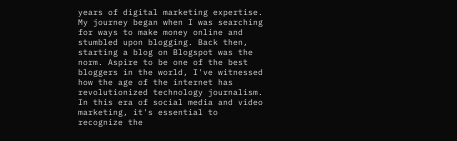years of digital marketing expertise. My journey began when I was searching for ways to make money online and stumbled upon blogging. Back then, starting a blog on Blogspot was the norm. Aspire to be one of the best bloggers in the world, I've witnessed how the age of the internet has revolutionized technology journalism. In this era of social media and video marketing, it's essential to recognize the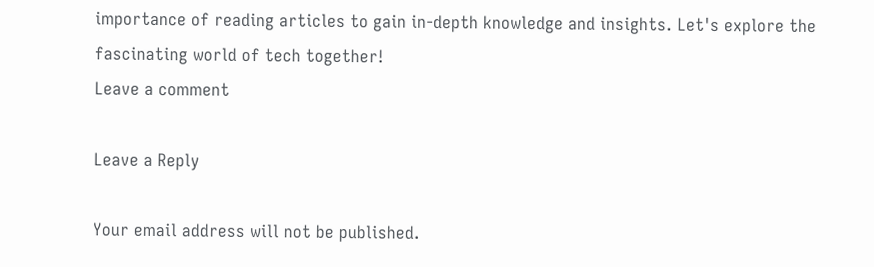importance of reading articles to gain in-depth knowledge and insights. Let's explore the fascinating world of tech together!
Leave a comment

Leave a Reply

Your email address will not be published.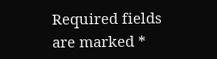Required fields are marked *